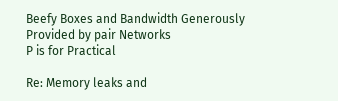Beefy Boxes and Bandwidth Generously Provided by pair Networks
P is for Practical

Re: Memory leaks and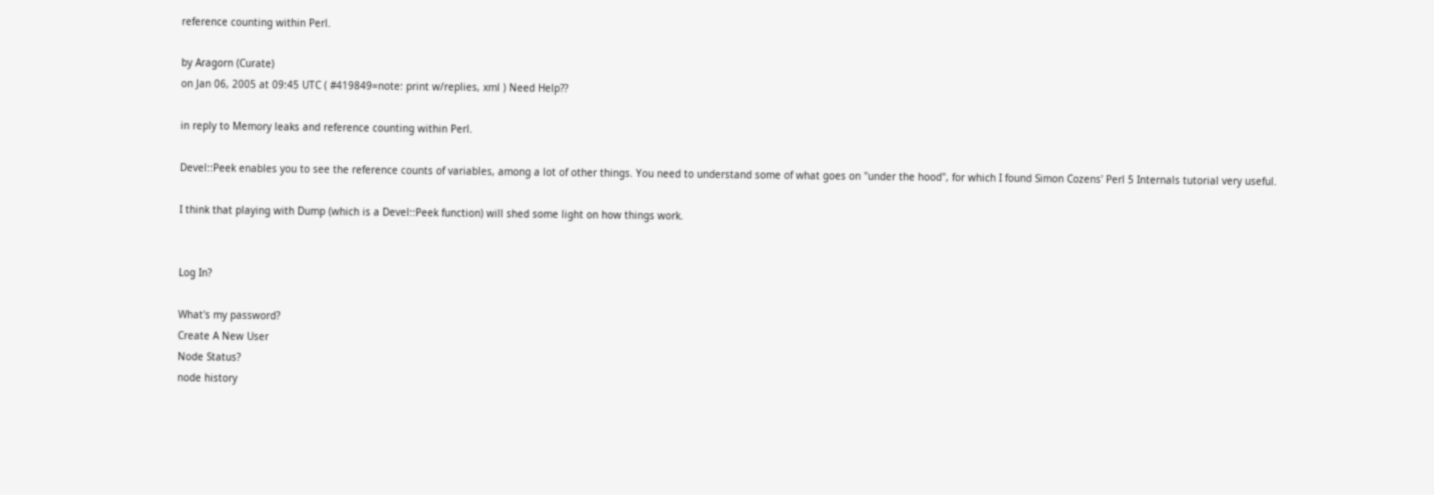reference counting within Perl.

by Aragorn (Curate)
on Jan 06, 2005 at 09:45 UTC ( #419849=note: print w/replies, xml ) Need Help??

in reply to Memory leaks and reference counting within Perl.

Devel::Peek enables you to see the reference counts of variables, among a lot of other things. You need to understand some of what goes on "under the hood", for which I found Simon Cozens' Perl 5 Internals tutorial very useful.

I think that playing with Dump (which is a Devel::Peek function) will shed some light on how things work.


Log In?

What's my password?
Create A New User
Node Status?
node history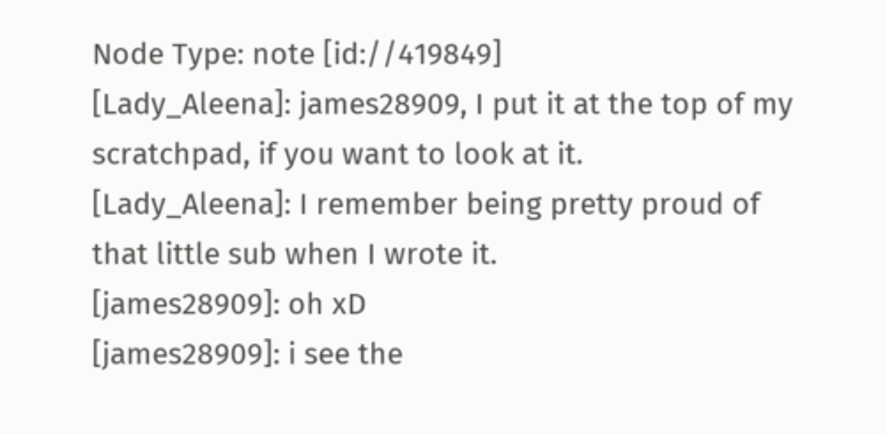Node Type: note [id://419849]
[Lady_Aleena]: james28909, I put it at the top of my scratchpad, if you want to look at it.
[Lady_Aleena]: I remember being pretty proud of that little sub when I wrote it.
[james28909]: oh xD
[james28909]: i see the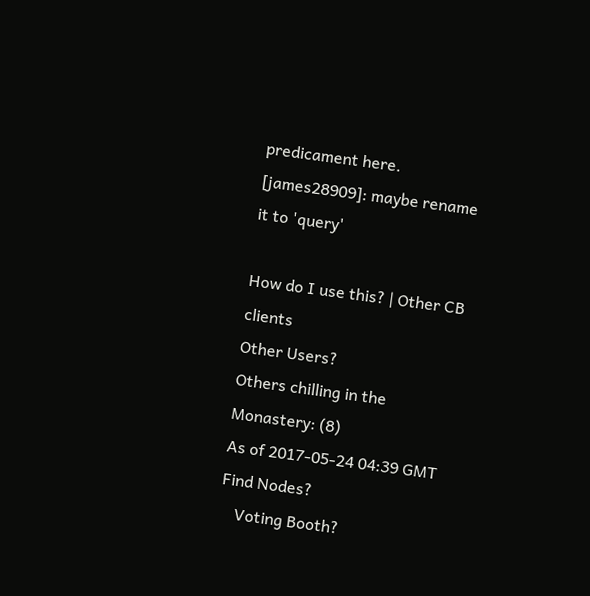predicament here.
[james28909]: maybe rename it to 'query'

How do I use this? | Other CB clients
Other Users?
Others chilling in the Monastery: (8)
As of 2017-05-24 04:39 GMT
Find Nodes?
    Voting Booth?